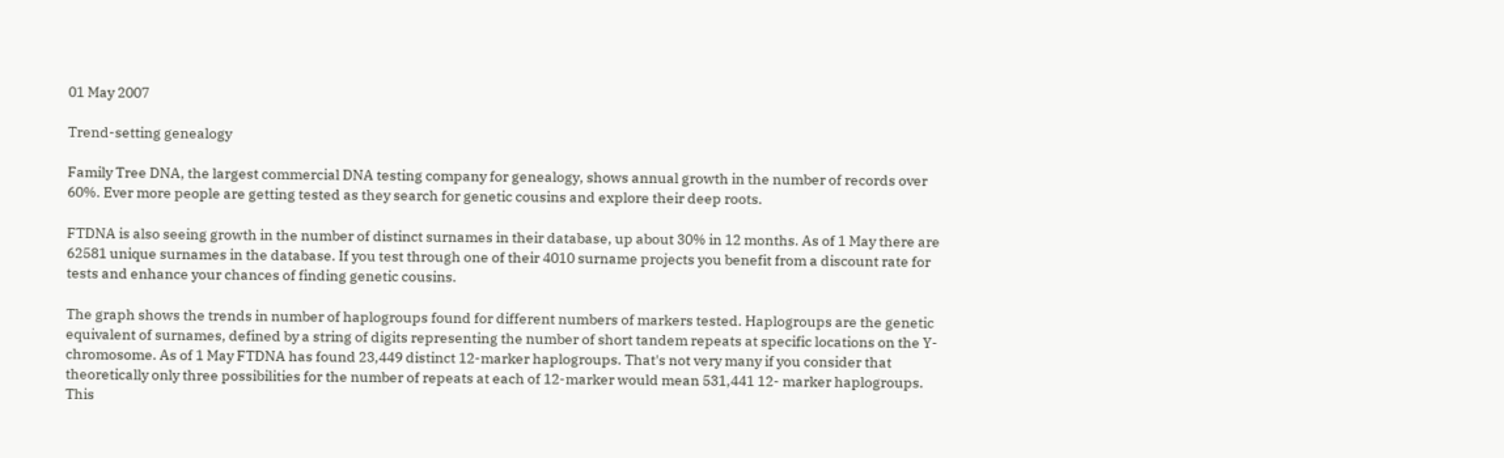01 May 2007

Trend-setting genealogy

Family Tree DNA, the largest commercial DNA testing company for genealogy, shows annual growth in the number of records over 60%. Ever more people are getting tested as they search for genetic cousins and explore their deep roots.

FTDNA is also seeing growth in the number of distinct surnames in their database, up about 30% in 12 months. As of 1 May there are 62581 unique surnames in the database. If you test through one of their 4010 surname projects you benefit from a discount rate for tests and enhance your chances of finding genetic cousins.

The graph shows the trends in number of haplogroups found for different numbers of markers tested. Haplogroups are the genetic equivalent of surnames, defined by a string of digits representing the number of short tandem repeats at specific locations on the Y-chromosome. As of 1 May FTDNA has found 23,449 distinct 12-marker haplogroups. That's not very many if you consider that theoretically only three possibilities for the number of repeats at each of 12-marker would mean 531,441 12- marker haplogroups. This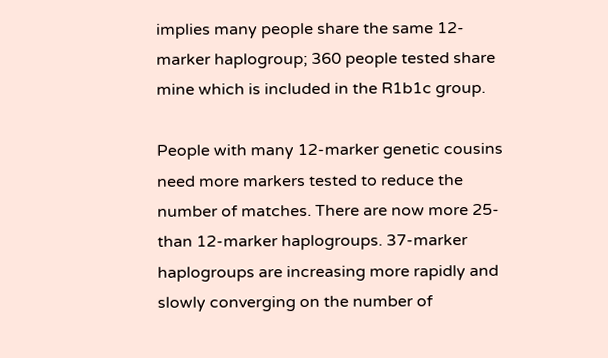implies many people share the same 12-marker haplogroup; 360 people tested share mine which is included in the R1b1c group.

People with many 12-marker genetic cousins need more markers tested to reduce the number of matches. There are now more 25- than 12-marker haplogroups. 37-marker haplogroups are increasing more rapidly and slowly converging on the number of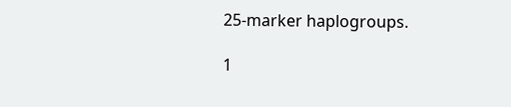25-marker haplogroups.

1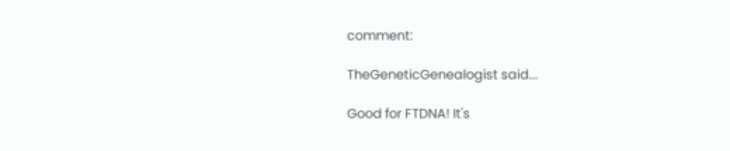comment:

TheGeneticGenealogist said...

Good for FTDNA! It's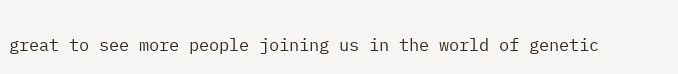great to see more people joining us in the world of genetic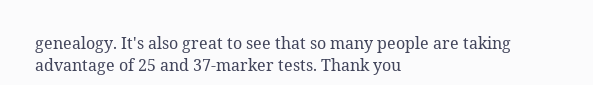genealogy. It's also great to see that so many people are taking advantage of 25 and 37-marker tests. Thank you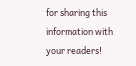for sharing this information with your readers!